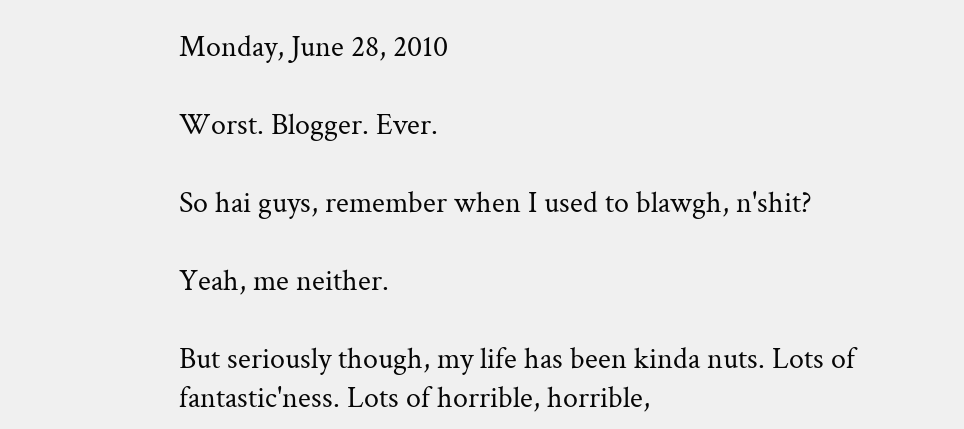Monday, June 28, 2010

Worst. Blogger. Ever.

So hai guys, remember when I used to blawgh, n'shit?

Yeah, me neither.

But seriously though, my life has been kinda nuts. Lots of fantastic'ness. Lots of horrible, horrible,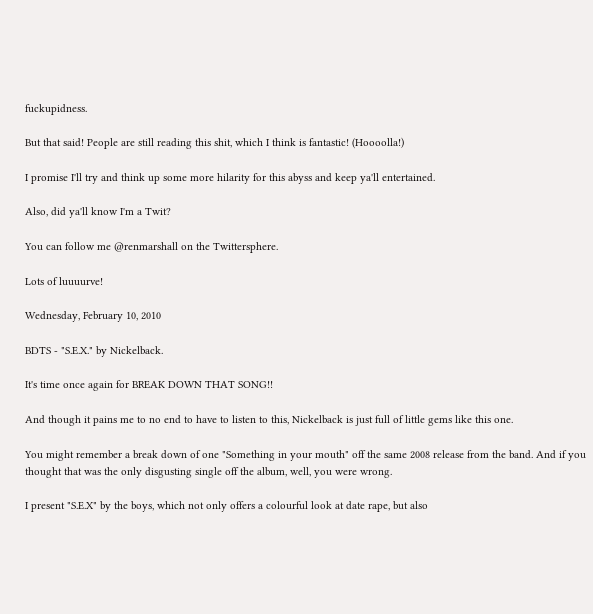fuckupidness.

But that said! People are still reading this shit, which I think is fantastic! (Hoooolla!)

I promise I'll try and think up some more hilarity for this abyss and keep ya'll entertained.

Also, did ya'll know I'm a Twit?

You can follow me @renmarshall on the Twittersphere.

Lots of luuuurve!

Wednesday, February 10, 2010

BDTS - "S.E.X." by Nickelback.

It's time once again for BREAK DOWN THAT SONG!!

And though it pains me to no end to have to listen to this, Nickelback is just full of little gems like this one.

You might remember a break down of one "Something in your mouth" off the same 2008 release from the band. And if you thought that was the only disgusting single off the album, well, you were wrong.

I present "S.E.X" by the boys, which not only offers a colourful look at date rape, but also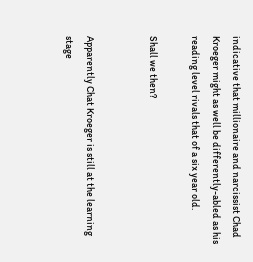indicative that millionaire and narcissist Chad Kroeger might as well be differently-abled as his reading level rivals that of a six year old.

Shall we then?


Apparently Chat Kroeger is still at the learning stage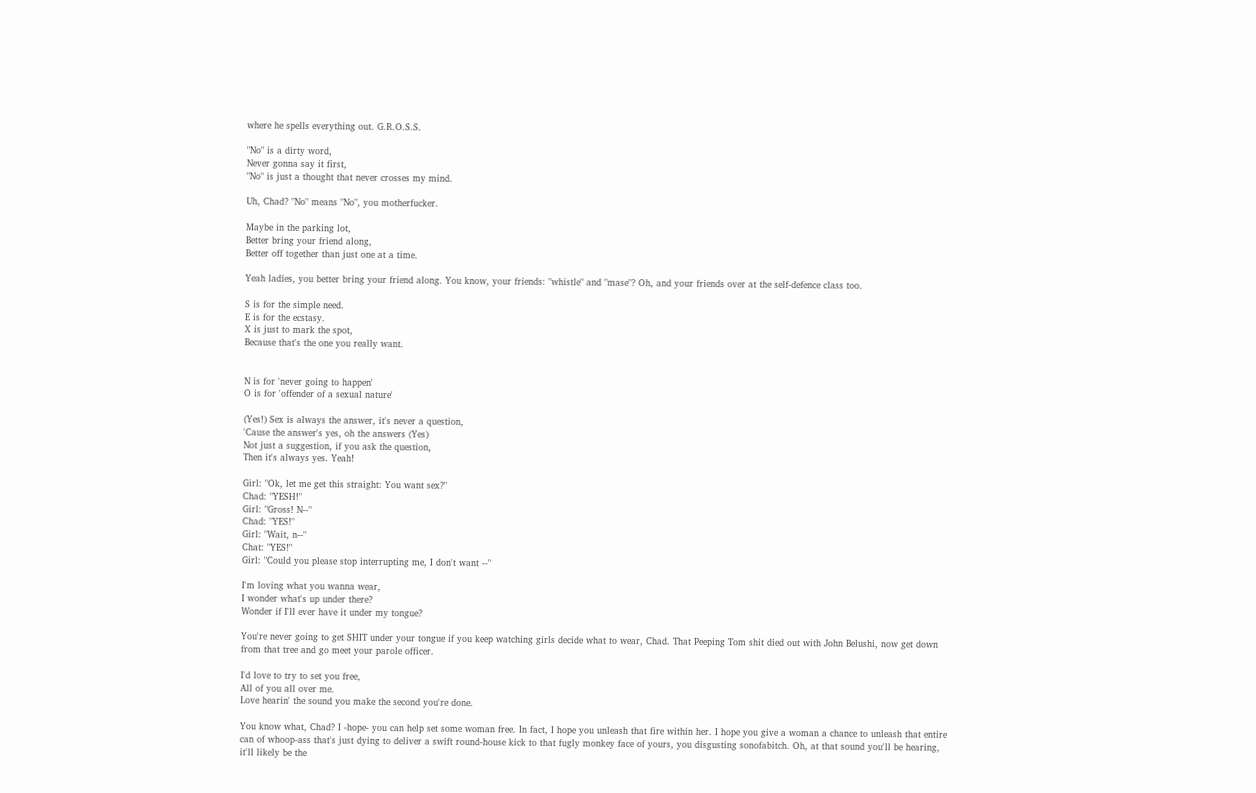where he spells everything out. G.R.O.S.S.

"No" is a dirty word,
Never gonna say it first,
"No" is just a thought that never crosses my mind.

Uh, Chad? "No" means "No", you motherfucker.

Maybe in the parking lot,
Better bring your friend along,
Better off together than just one at a time.

Yeah ladies, you better bring your friend along. You know, your friends: "whistle" and "mase"? Oh, and your friends over at the self-defence class too.

S is for the simple need.
E is for the ecstasy.
X is just to mark the spot,
Because that's the one you really want.


N is for 'never going to happen'
O is for 'offender of a sexual nature'

(Yes!) Sex is always the answer, it's never a question,
'Cause the answer's yes, oh the answers (Yes)
Not just a suggestion, if you ask the question,
Then it's always yes. Yeah!

Girl: "Ok, let me get this straight: You want sex?"
Chad: "YESH!"
Girl: "Gross! N--"
Chad: "YES!"
Girl: "Wait, n--"
Chat: "YES!"
Girl: "Could you please stop interrupting me, I don't want --"

I'm loving what you wanna wear,
I wonder what's up under there?
Wonder if I'll ever have it under my tongue?

You're never going to get SHIT under your tongue if you keep watching girls decide what to wear, Chad. That Peeping Tom shit died out with John Belushi, now get down from that tree and go meet your parole officer.

I'd love to try to set you free,
All of you all over me.
Love hearin' the sound you make the second you're done.

You know what, Chad? I -hope- you can help set some woman free. In fact, I hope you unleash that fire within her. I hope you give a woman a chance to unleash that entire can of whoop-ass that's just dying to deliver a swift round-house kick to that fugly monkey face of yours, you disgusting sonofabitch. Oh, at that sound you'll be hearing, it'll likely be the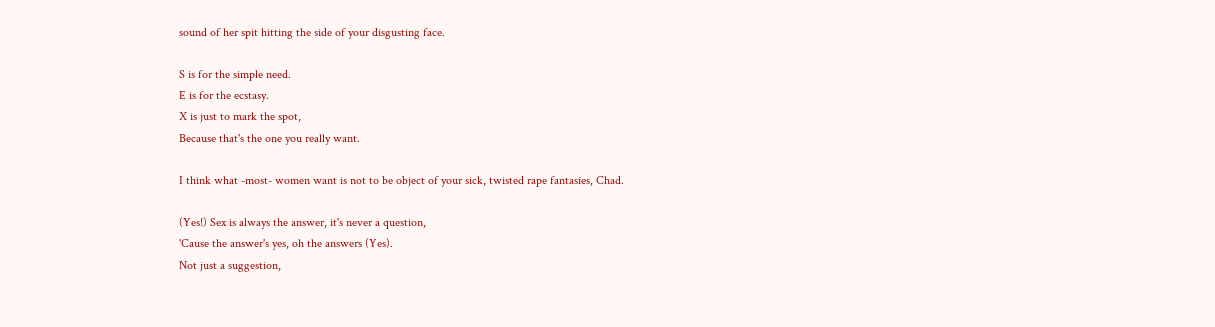sound of her spit hitting the side of your disgusting face.

S is for the simple need.
E is for the ecstasy.
X is just to mark the spot,
Because that's the one you really want.

I think what -most- women want is not to be object of your sick, twisted rape fantasies, Chad.

(Yes!) Sex is always the answer, it's never a question,
'Cause the answer's yes, oh the answers (Yes).
Not just a suggestion,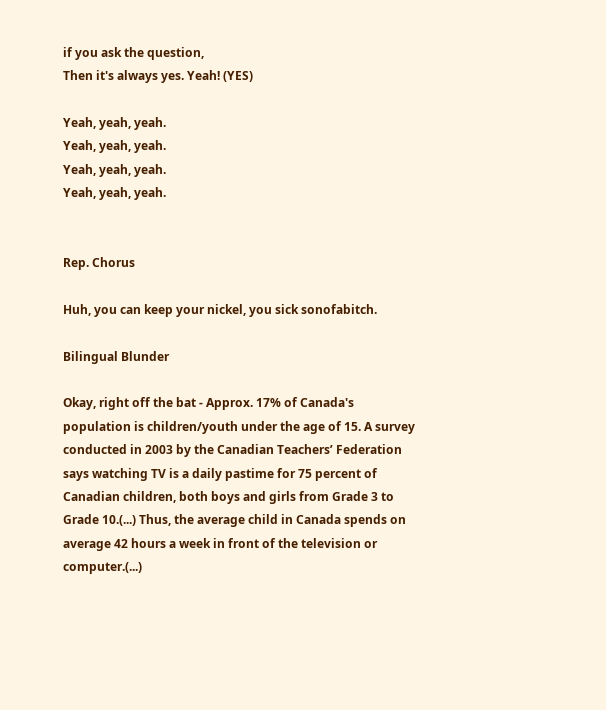if you ask the question,
Then it's always yes. Yeah! (YES)

Yeah, yeah, yeah.
Yeah, yeah, yeah.
Yeah, yeah, yeah.
Yeah, yeah, yeah.


Rep. Chorus

Huh, you can keep your nickel, you sick sonofabitch.

Bilingual Blunder

Okay, right off the bat - Approx. 17% of Canada's population is children/youth under the age of 15. A survey conducted in 2003 by the Canadian Teachers’ Federation says watching TV is a daily pastime for 75 percent of Canadian children, both boys and girls from Grade 3 to Grade 10.(...) Thus, the average child in Canada spends on average 42 hours a week in front of the television or computer.(...)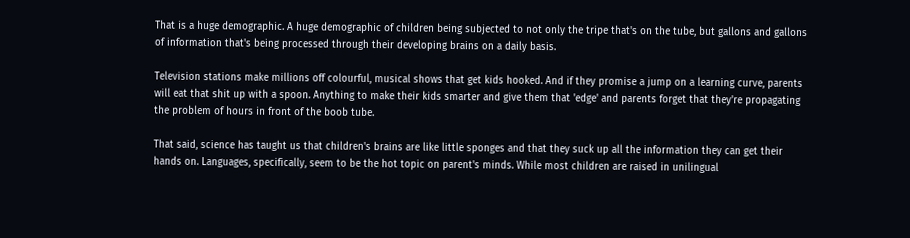That is a huge demographic. A huge demographic of children being subjected to not only the tripe that's on the tube, but gallons and gallons of information that's being processed through their developing brains on a daily basis.

Television stations make millions off colourful, musical shows that get kids hooked. And if they promise a jump on a learning curve, parents will eat that shit up with a spoon. Anything to make their kids smarter and give them that 'edge' and parents forget that they're propagating the problem of hours in front of the boob tube.

That said, science has taught us that children's brains are like little sponges and that they suck up all the information they can get their hands on. Languages, specifically, seem to be the hot topic on parent's minds. While most children are raised in unilingual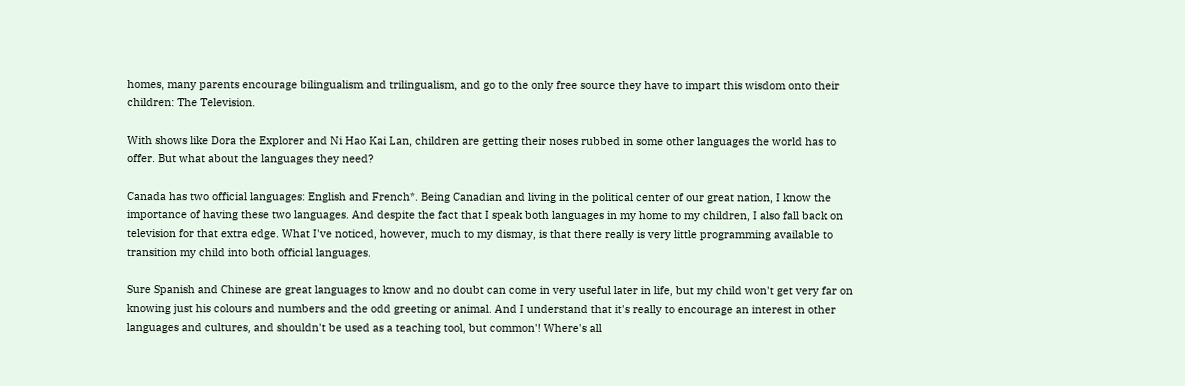homes, many parents encourage bilingualism and trilingualism, and go to the only free source they have to impart this wisdom onto their children: The Television.

With shows like Dora the Explorer and Ni Hao Kai Lan, children are getting their noses rubbed in some other languages the world has to offer. But what about the languages they need?

Canada has two official languages: English and French*. Being Canadian and living in the political center of our great nation, I know the importance of having these two languages. And despite the fact that I speak both languages in my home to my children, I also fall back on television for that extra edge. What I've noticed, however, much to my dismay, is that there really is very little programming available to transition my child into both official languages.

Sure Spanish and Chinese are great languages to know and no doubt can come in very useful later in life, but my child won't get very far on knowing just his colours and numbers and the odd greeting or animal. And I understand that it's really to encourage an interest in other languages and cultures, and shouldn't be used as a teaching tool, but common'! Where's all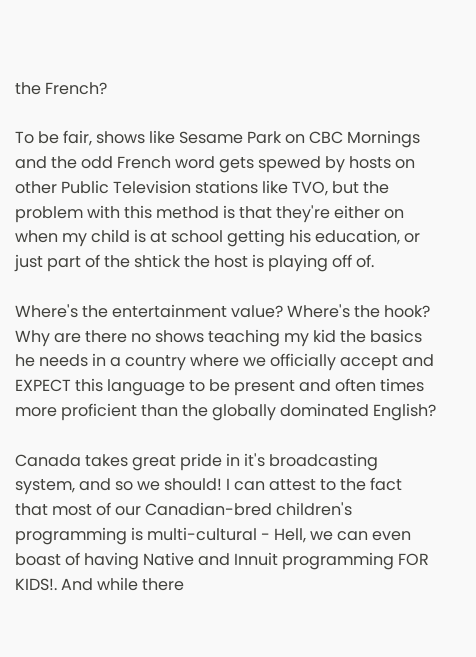the French?

To be fair, shows like Sesame Park on CBC Mornings and the odd French word gets spewed by hosts on other Public Television stations like TVO, but the problem with this method is that they're either on when my child is at school getting his education, or just part of the shtick the host is playing off of.

Where's the entertainment value? Where's the hook? Why are there no shows teaching my kid the basics he needs in a country where we officially accept and EXPECT this language to be present and often times more proficient than the globally dominated English?

Canada takes great pride in it's broadcasting system, and so we should! I can attest to the fact that most of our Canadian-bred children's programming is multi-cultural - Hell, we can even boast of having Native and Innuit programming FOR KIDS!. And while there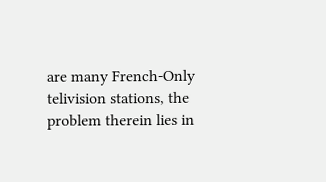are many French-Only telivision stations, the problem therein lies in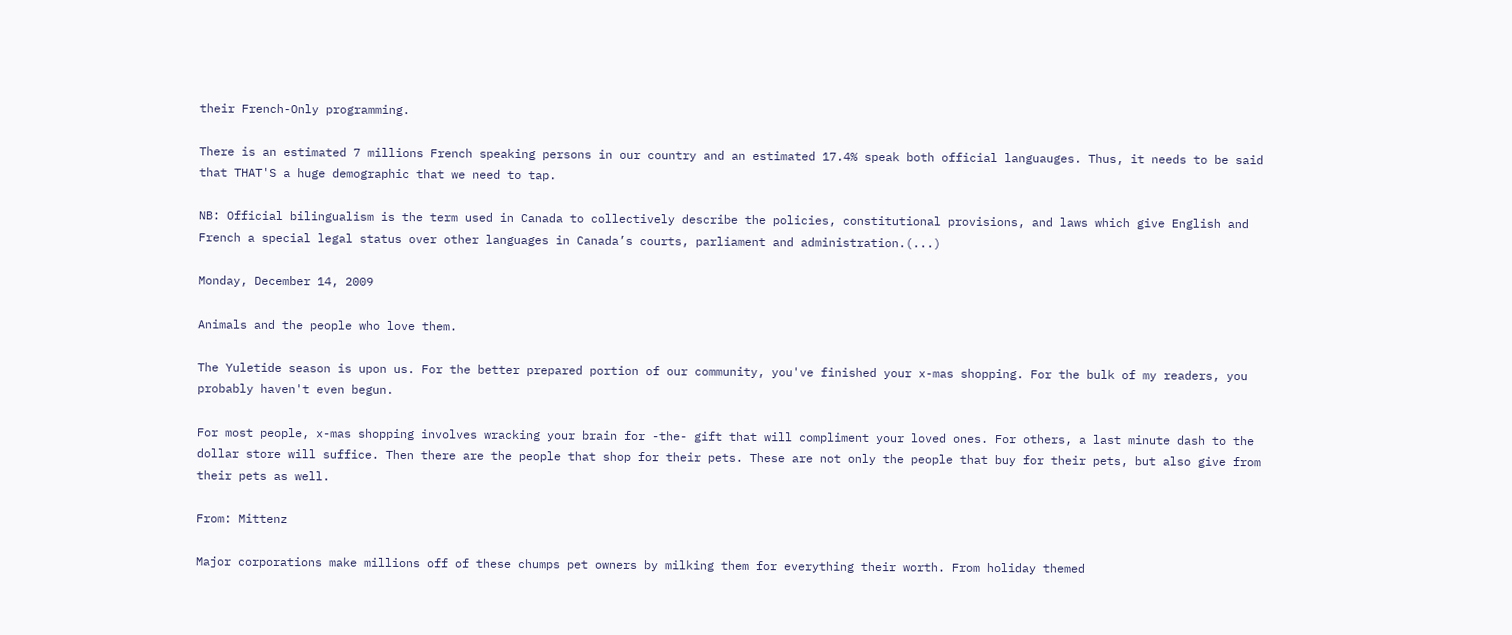their French-Only programming.

There is an estimated 7 millions French speaking persons in our country and an estimated 17.4% speak both official languauges. Thus, it needs to be said that THAT'S a huge demographic that we need to tap.

NB: Official bilingualism is the term used in Canada to collectively describe the policies, constitutional provisions, and laws which give English and French a special legal status over other languages in Canada’s courts, parliament and administration.(...)

Monday, December 14, 2009

Animals and the people who love them.

The Yuletide season is upon us. For the better prepared portion of our community, you've finished your x-mas shopping. For the bulk of my readers, you probably haven't even begun.

For most people, x-mas shopping involves wracking your brain for -the- gift that will compliment your loved ones. For others, a last minute dash to the dollar store will suffice. Then there are the people that shop for their pets. These are not only the people that buy for their pets, but also give from their pets as well.

From: Mittenz

Major corporations make millions off of these chumps pet owners by milking them for everything their worth. From holiday themed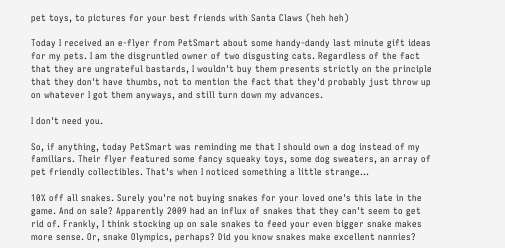pet toys, to pictures for your best friends with Santa Claws (heh heh)

Today I received an e-flyer from PetSmart about some handy-dandy last minute gift ideas for my pets. I am the disgruntled owner of two disgusting cats. Regardless of the fact that they are ungrateful bastards, I wouldn't buy them presents strictly on the principle that they don't have thumbs, not to mention the fact that they'd probably just throw up on whatever I got them anyways, and still turn down my advances.

I don't need you.

So, if anything, today PetSmart was reminding me that I should own a dog instead of my familiars. Their flyer featured some fancy squeaky toys, some dog sweaters, an array of pet friendly collectibles. That's when I noticed something a little strange...

10% off all snakes. Surely you're not buying snakes for your loved one's this late in the game. And on sale? Apparently 2009 had an influx of snakes that they can't seem to get rid of. Frankly, I think stocking up on sale snakes to feed your even bigger snake makes more sense. Or, snake Olympics, perhaps? Did you know snakes make excellent nannies?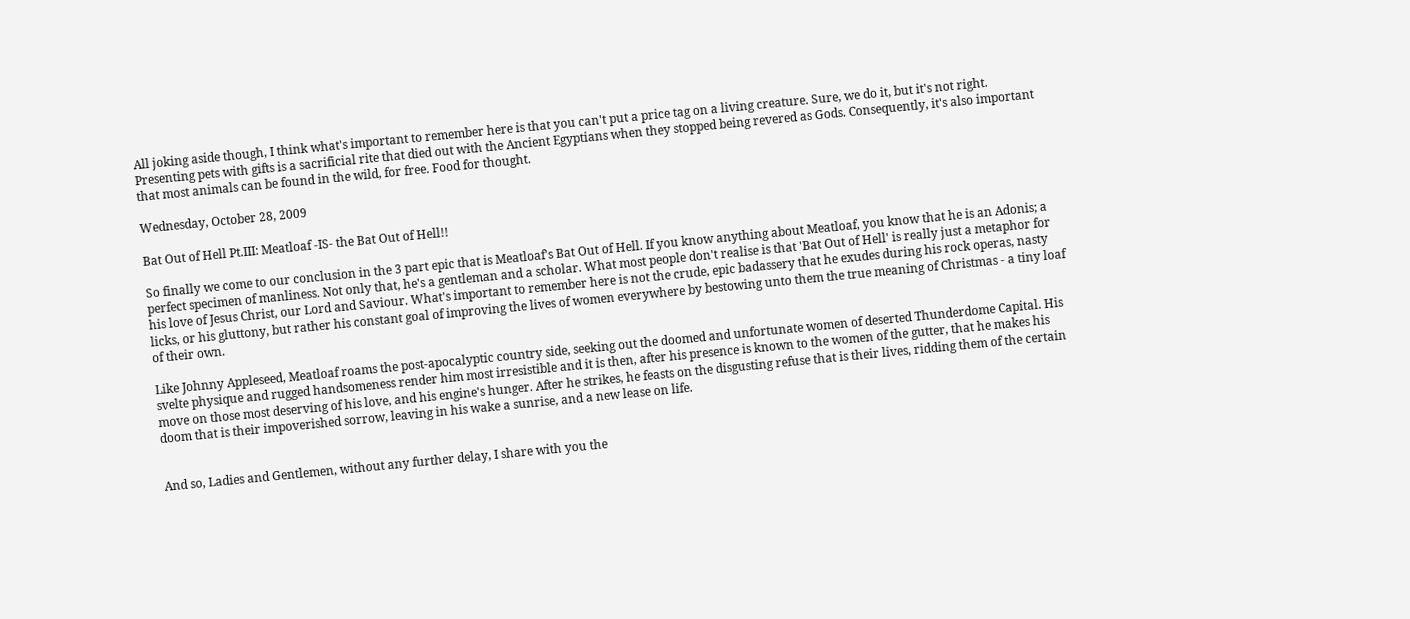All joking aside though, I think what's important to remember here is that you can't put a price tag on a living creature. Sure, we do it, but it's not right. Presenting pets with gifts is a sacrificial rite that died out with the Ancient Egyptians when they stopped being revered as Gods. Consequently, it's also important that most animals can be found in the wild, for free. Food for thought.

Wednesday, October 28, 2009

Bat Out of Hell Pt.III: Meatloaf -IS- the Bat Out of Hell!!

So finally we come to our conclusion in the 3 part epic that is Meatloaf's Bat Out of Hell. If you know anything about Meatloaf, you know that he is an Adonis; a perfect specimen of manliness. Not only that, he's a gentleman and a scholar. What most people don't realise is that 'Bat Out of Hell' is really just a metaphor for his love of Jesus Christ, our Lord and Saviour. What's important to remember here is not the crude, epic badassery that he exudes during his rock operas, nasty licks, or his gluttony, but rather his constant goal of improving the lives of women everywhere by bestowing unto them the true meaning of Christmas - a tiny loaf of their own.

Like Johnny Appleseed, Meatloaf roams the post-apocalyptic country side, seeking out the doomed and unfortunate women of deserted Thunderdome Capital. His svelte physique and rugged handsomeness render him most irresistible and it is then, after his presence is known to the women of the gutter, that he makes his move on those most deserving of his love, and his engine's hunger. After he strikes, he feasts on the disgusting refuse that is their lives, ridding them of the certain doom that is their impoverished sorrow, leaving in his wake a sunrise, and a new lease on life.


And so, Ladies and Gentlemen, without any further delay, I share with you the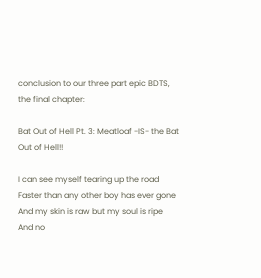conclusion to our three part epic BDTS, the final chapter:

Bat Out of Hell Pt. 3: Meatloaf -IS- the Bat Out of Hell!!

I can see myself tearing up the road
Faster than any other boy has ever gone
And my skin is raw but my soul is ripe
And no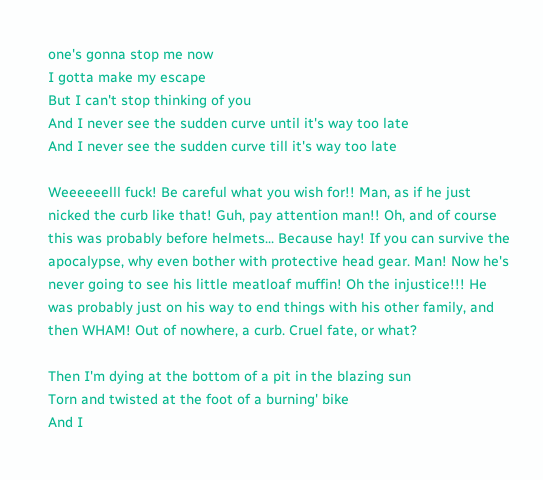one's gonna stop me now
I gotta make my escape
But I can't stop thinking of you
And I never see the sudden curve until it's way too late
And I never see the sudden curve till it's way too late

Weeeeeelll fuck! Be careful what you wish for!! Man, as if he just nicked the curb like that! Guh, pay attention man!! Oh, and of course this was probably before helmets... Because hay! If you can survive the apocalypse, why even bother with protective head gear. Man! Now he's never going to see his little meatloaf muffin! Oh the injustice!!! He was probably just on his way to end things with his other family, and then WHAM! Out of nowhere, a curb. Cruel fate, or what?

Then I'm dying at the bottom of a pit in the blazing sun
Torn and twisted at the foot of a burning' bike
And I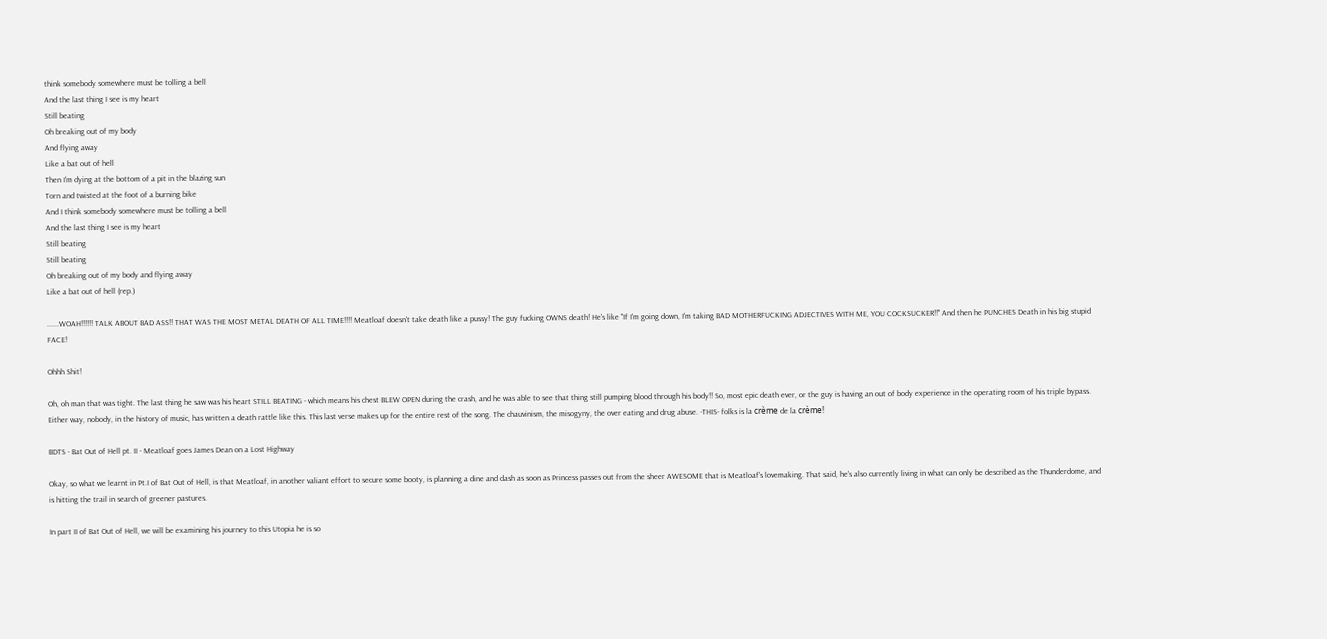think somebody somewhere must be tolling a bell
And the last thing I see is my heart
Still beating
Oh breaking out of my body
And flying away
Like a bat out of hell
Then I'm dying at the bottom of a pit in the blazing sun
Torn and twisted at the foot of a burning bike
And I think somebody somewhere must be tolling a bell
And the last thing I see is my heart
Still beating
Still beating
Oh breaking out of my body and flying away
Like a bat out of hell (rep.)

......WOAH!!!!!! TALK ABOUT BAD ASS!! THAT WAS THE MOST METAL DEATH OF ALL TIME!!!! Meatloaf doesn't take death like a pussy! The guy fucking OWNS death! He's like "If I'm going down, I'm taking BAD MOTHERFUCKING ADJECTIVES WITH ME, YOU COCKSUCKER!!" And then he PUNCHES Death in his big stupid FACE!

Ohhh Shit!

Oh, oh man that was tight. The last thing he saw was his heart STILL BEATING - which means his chest BLEW OPEN during the crash, and he was able to see that thing still pumping blood through his body!! So, most epic death ever, or the guy is having an out of body experience in the operating room of his triple bypass. Either way, nobody, in the history of music, has written a death rattle like this. This last verse makes up for the entire rest of the song. The chauvinism, the misogyny, the over eating and drug abuse. -THIS- folks is la crème de la crème!

BDTS - Bat Out of Hell pt. II - Meatloaf goes James Dean on a Lost Highway

Okay, so what we learnt in Pt.I of Bat Out of Hell, is that Meatloaf, in another valiant effort to secure some booty, is planning a dine and dash as soon as Princess passes out from the sheer AWESOME that is Meatloaf's lovemaking. That said, he's also currently living in what can only be described as the Thunderdome, and is hitting the trail in search of greener pastures.

In part II of Bat Out of Hell, we will be examining his journey to this Utopia he is so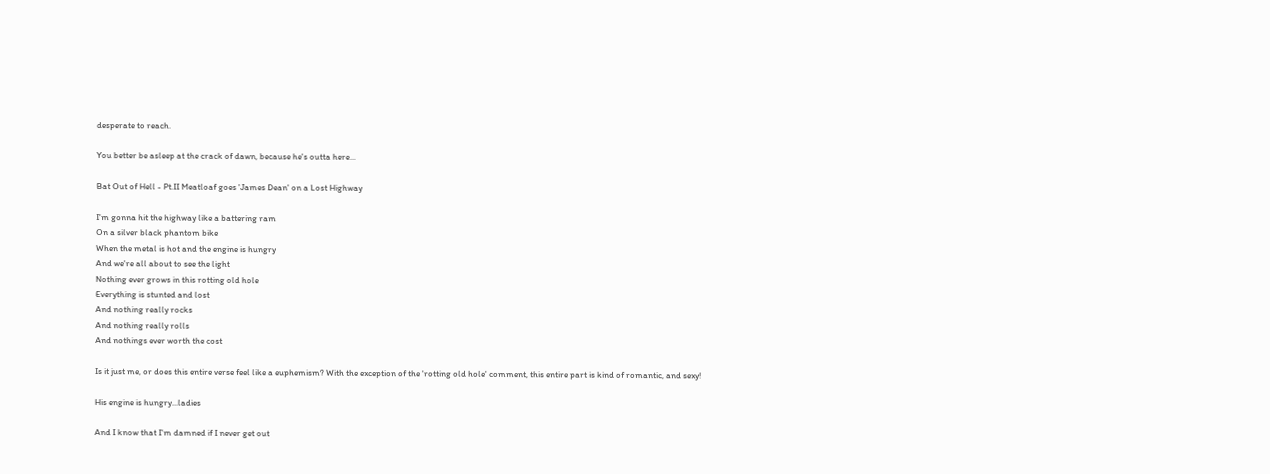desperate to reach.

You better be asleep at the crack of dawn, because he's outta here...

Bat Out of Hell - Pt.II Meatloaf goes 'James Dean' on a Lost Highway

I'm gonna hit the highway like a battering ram
On a silver black phantom bike
When the metal is hot and the engine is hungry
And we're all about to see the light
Nothing ever grows in this rotting old hole
Everything is stunted and lost
And nothing really rocks
And nothing really rolls
And nothings ever worth the cost

Is it just me, or does this entire verse feel like a euphemism? With the exception of the 'rotting old hole' comment, this entire part is kind of romantic, and sexy!

His engine is hungry...ladies

And I know that I'm damned if I never get out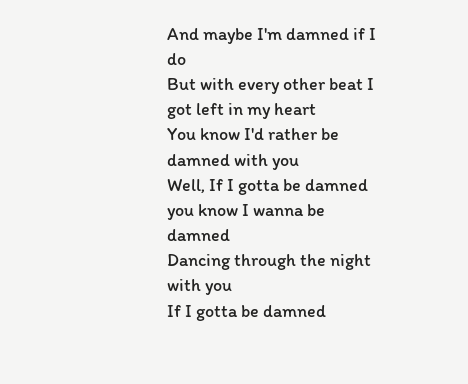And maybe I'm damned if I do
But with every other beat I got left in my heart
You know I'd rather be damned with you
Well, If I gotta be damned you know I wanna be damned
Dancing through the night with you
If I gotta be damned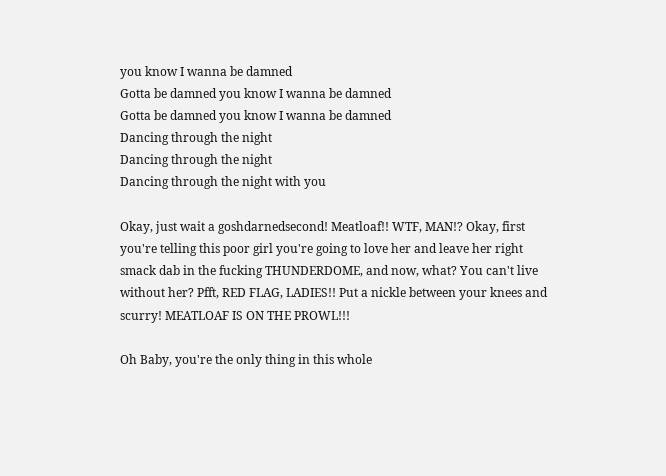you know I wanna be damned
Gotta be damned you know I wanna be damned
Gotta be damned you know I wanna be damned
Dancing through the night
Dancing through the night
Dancing through the night with you

Okay, just wait a goshdarnedsecond! Meatloaf!! WTF, MAN!? Okay, first you're telling this poor girl you're going to love her and leave her right smack dab in the fucking THUNDERDOME, and now, what? You can't live without her? Pfft, RED FLAG, LADIES!! Put a nickle between your knees and scurry! MEATLOAF IS ON THE PROWL!!!

Oh Baby, you're the only thing in this whole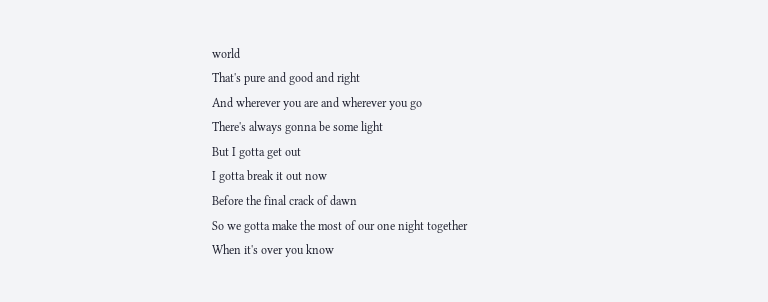world
That's pure and good and right
And wherever you are and wherever you go
There's always gonna be some light
But I gotta get out
I gotta break it out now
Before the final crack of dawn
So we gotta make the most of our one night together
When it's over you know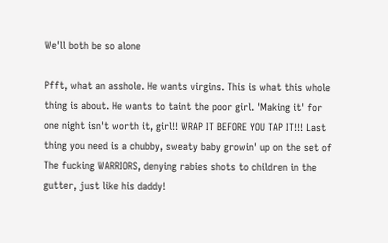We'll both be so alone

Pfft, what an asshole. He wants virgins. This is what this whole thing is about. He wants to taint the poor girl. 'Making it' for one night isn't worth it, girl!! WRAP IT BEFORE YOU TAP IT!!! Last thing you need is a chubby, sweaty baby growin' up on the set of The fucking WARRIORS, denying rabies shots to children in the gutter, just like his daddy!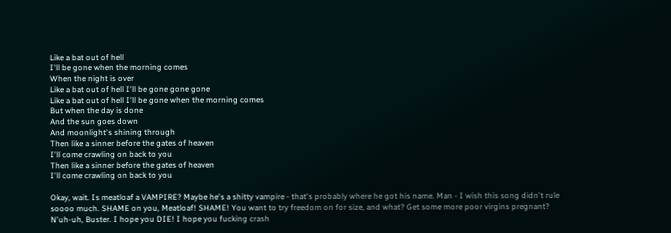Like a bat out of hell
I'll be gone when the morning comes
When the night is over
Like a bat out of hell I'll be gone gone gone
Like a bat out of hell I'll be gone when the morning comes
But when the day is done
And the sun goes down
And moonlight's shining through
Then like a sinner before the gates of heaven
I'll come crawling on back to you
Then like a sinner before the gates of heaven
I'll come crawling on back to you

Okay, wait. Is meatloaf a VAMPIRE? Maybe he's a shitty vampire - that's probably where he got his name. Man - I wish this song didn't rule soooo much. SHAME on you, Meatloaf! SHAME! You want to try freedom on for size, and what? Get some more poor virgins pregnant? N'uh-uh, Buster. I hope you DIE! I hope you fucking crash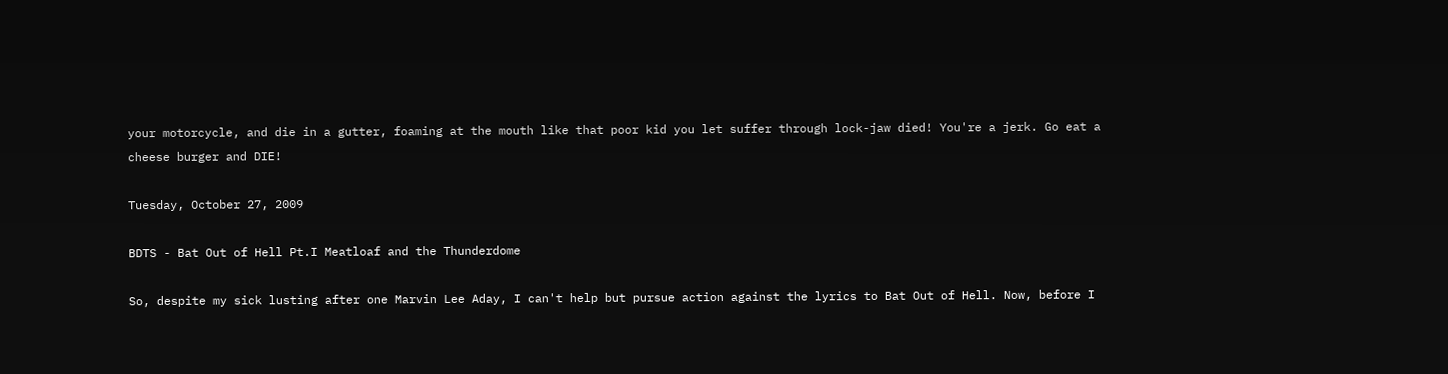your motorcycle, and die in a gutter, foaming at the mouth like that poor kid you let suffer through lock-jaw died! You're a jerk. Go eat a cheese burger and DIE!

Tuesday, October 27, 2009

BDTS - Bat Out of Hell Pt.I Meatloaf and the Thunderdome

So, despite my sick lusting after one Marvin Lee Aday, I can't help but pursue action against the lyrics to Bat Out of Hell. Now, before I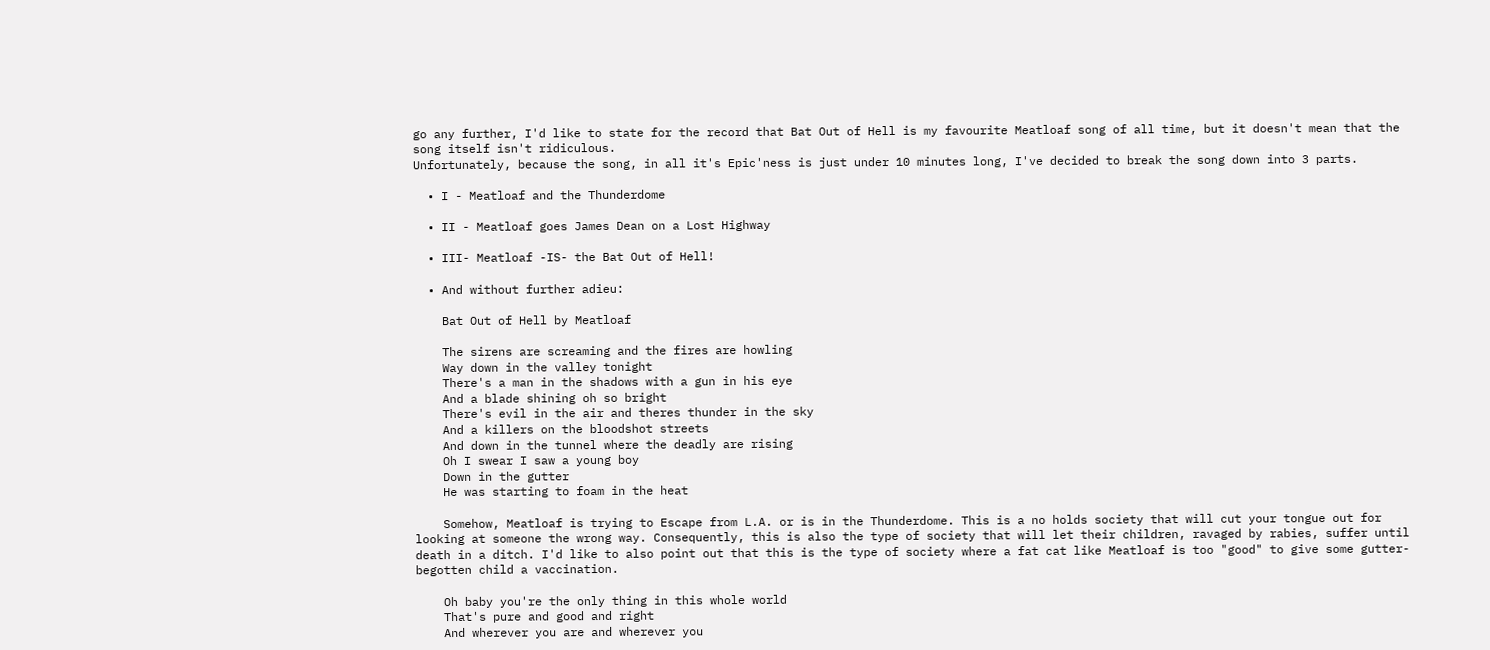go any further, I'd like to state for the record that Bat Out of Hell is my favourite Meatloaf song of all time, but it doesn't mean that the song itself isn't ridiculous.
Unfortunately, because the song, in all it's Epic'ness is just under 10 minutes long, I've decided to break the song down into 3 parts.

  • I - Meatloaf and the Thunderdome

  • II - Meatloaf goes James Dean on a Lost Highway

  • III- Meatloaf -IS- the Bat Out of Hell!

  • And without further adieu:

    Bat Out of Hell by Meatloaf

    The sirens are screaming and the fires are howling
    Way down in the valley tonight
    There's a man in the shadows with a gun in his eye
    And a blade shining oh so bright
    There's evil in the air and theres thunder in the sky
    And a killers on the bloodshot streets
    And down in the tunnel where the deadly are rising
    Oh I swear I saw a young boy
    Down in the gutter
    He was starting to foam in the heat

    Somehow, Meatloaf is trying to Escape from L.A. or is in the Thunderdome. This is a no holds society that will cut your tongue out for looking at someone the wrong way. Consequently, this is also the type of society that will let their children, ravaged by rabies, suffer until death in a ditch. I'd like to also point out that this is the type of society where a fat cat like Meatloaf is too "good" to give some gutter-begotten child a vaccination.

    Oh baby you're the only thing in this whole world
    That's pure and good and right
    And wherever you are and wherever you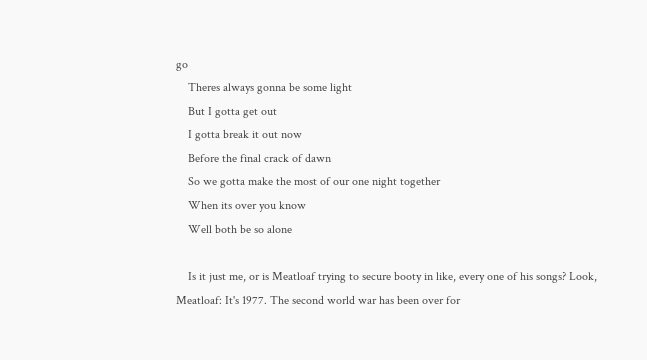go
    Theres always gonna be some light
    But I gotta get out
    I gotta break it out now
    Before the final crack of dawn
    So we gotta make the most of our one night together
    When its over you know
    Well both be so alone

    Is it just me, or is Meatloaf trying to secure booty in like, every one of his songs? Look, Meatloaf: It's 1977. The second world war has been over for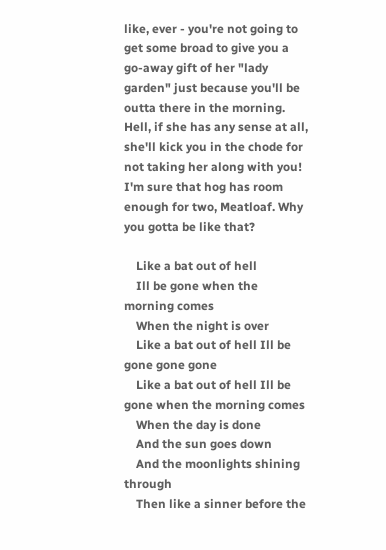like, ever - you're not going to get some broad to give you a go-away gift of her "lady garden" just because you'll be outta there in the morning. Hell, if she has any sense at all, she'll kick you in the chode for not taking her along with you! I'm sure that hog has room enough for two, Meatloaf. Why you gotta be like that?

    Like a bat out of hell
    Ill be gone when the morning comes
    When the night is over
    Like a bat out of hell Ill be gone gone gone
    Like a bat out of hell Ill be gone when the morning comes
    When the day is done
    And the sun goes down
    And the moonlights shining through
    Then like a sinner before the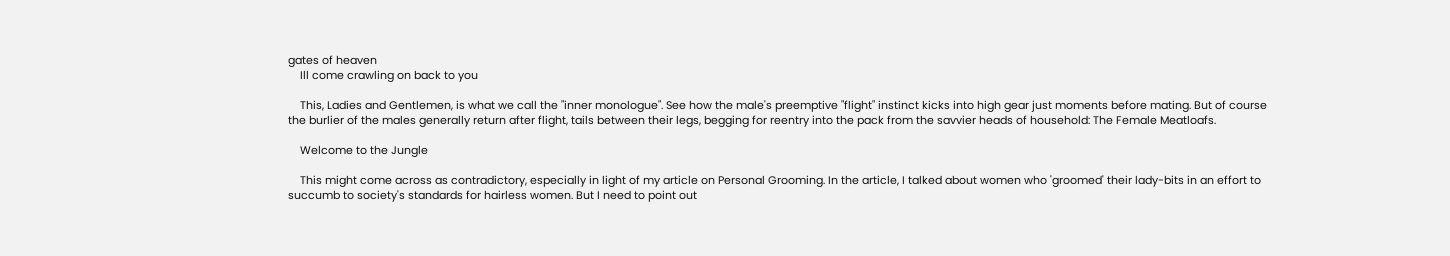gates of heaven
    Ill come crawling on back to you

    This, Ladies and Gentlemen, is what we call the "inner monologue". See how the male's preemptive "flight" instinct kicks into high gear just moments before mating. But of course the burlier of the males generally return after flight, tails between their legs, begging for reentry into the pack from the savvier heads of household: The Female Meatloafs.

    Welcome to the Jungle

    This might come across as contradictory, especially in light of my article on Personal Grooming. In the article, I talked about women who 'groomed' their lady-bits in an effort to succumb to society's standards for hairless women. But I need to point out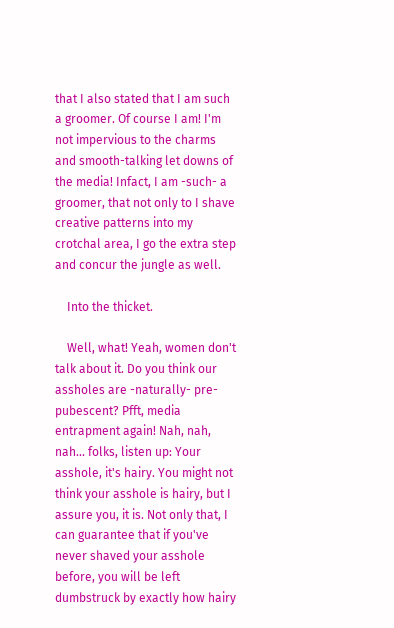that I also stated that I am such a groomer. Of course I am! I'm not impervious to the charms and smooth-talking let downs of the media! Infact, I am -such- a groomer, that not only to I shave creative patterns into my crotchal area, I go the extra step and concur the jungle as well.

    Into the thicket.

    Well, what! Yeah, women don't talk about it. Do you think our assholes are -naturally- pre-pubescent? Pfft, media entrapment again! Nah, nah, nah... folks, listen up: Your asshole, it's hairy. You might not think your asshole is hairy, but I assure you, it is. Not only that, I can guarantee that if you've never shaved your asshole before, you will be left dumbstruck by exactly how hairy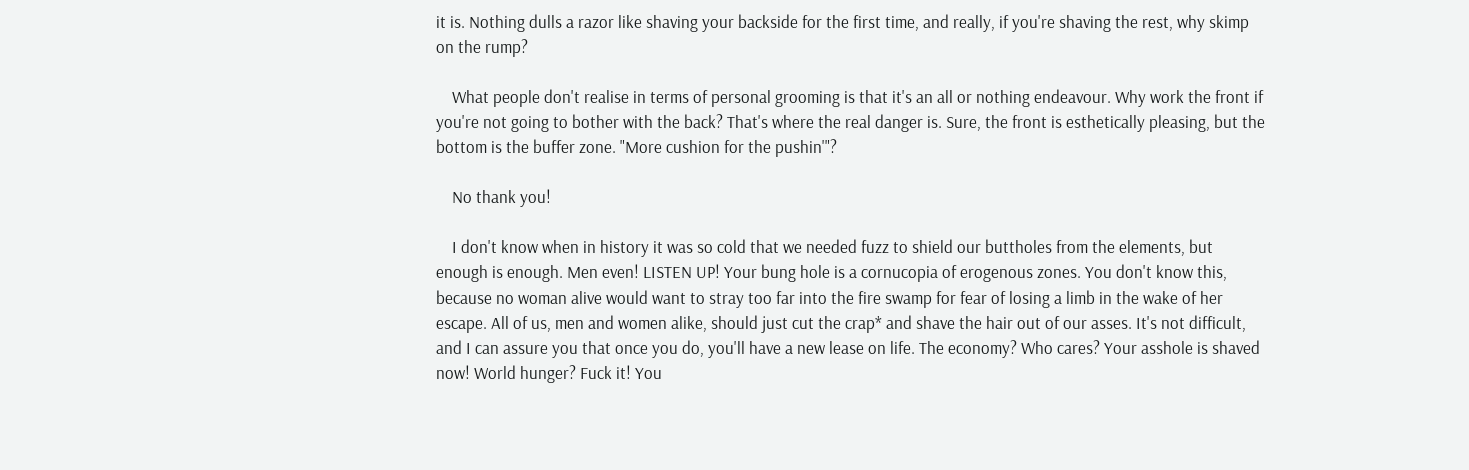it is. Nothing dulls a razor like shaving your backside for the first time, and really, if you're shaving the rest, why skimp on the rump?

    What people don't realise in terms of personal grooming is that it's an all or nothing endeavour. Why work the front if you're not going to bother with the back? That's where the real danger is. Sure, the front is esthetically pleasing, but the bottom is the buffer zone. "More cushion for the pushin'"?

    No thank you!

    I don't know when in history it was so cold that we needed fuzz to shield our buttholes from the elements, but enough is enough. Men even! LISTEN UP! Your bung hole is a cornucopia of erogenous zones. You don't know this, because no woman alive would want to stray too far into the fire swamp for fear of losing a limb in the wake of her escape. All of us, men and women alike, should just cut the crap* and shave the hair out of our asses. It's not difficult, and I can assure you that once you do, you'll have a new lease on life. The economy? Who cares? Your asshole is shaved now! World hunger? Fuck it! You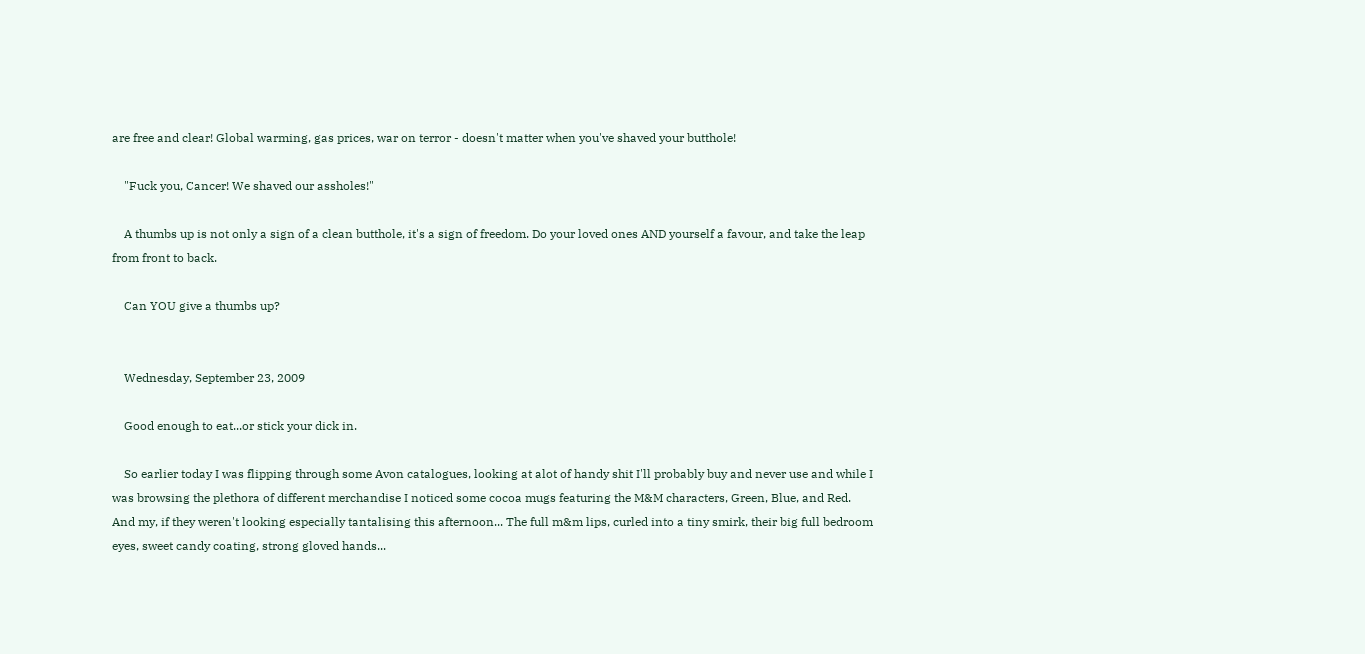are free and clear! Global warming, gas prices, war on terror - doesn't matter when you've shaved your butthole!

    "Fuck you, Cancer! We shaved our assholes!"

    A thumbs up is not only a sign of a clean butthole, it's a sign of freedom. Do your loved ones AND yourself a favour, and take the leap from front to back.

    Can YOU give a thumbs up?


    Wednesday, September 23, 2009

    Good enough to eat...or stick your dick in.

    So earlier today I was flipping through some Avon catalogues, looking at alot of handy shit I'll probably buy and never use and while I was browsing the plethora of different merchandise I noticed some cocoa mugs featuring the M&M characters, Green, Blue, and Red. And my, if they weren't looking especially tantalising this afternoon... The full m&m lips, curled into a tiny smirk, their big full bedroom eyes, sweet candy coating, strong gloved hands...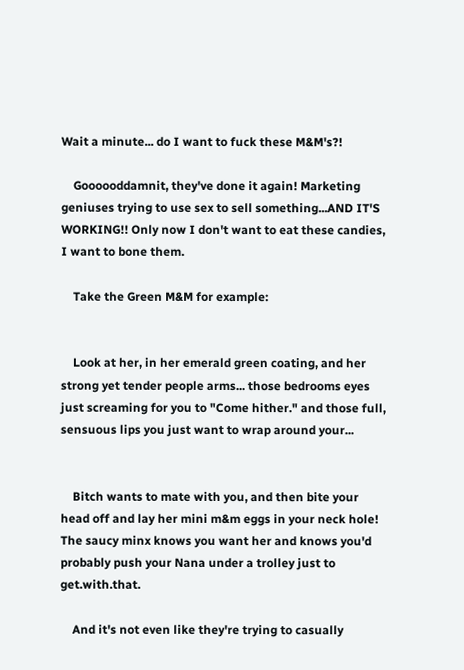Wait a minute... do I want to fuck these M&M's?!

    Goooooddamnit, they've done it again! Marketing geniuses trying to use sex to sell something...AND IT'S WORKING!! Only now I don't want to eat these candies, I want to bone them.

    Take the Green M&M for example:


    Look at her, in her emerald green coating, and her strong yet tender people arms... those bedrooms eyes just screaming for you to "Come hither." and those full, sensuous lips you just want to wrap around your...


    Bitch wants to mate with you, and then bite your head off and lay her mini m&m eggs in your neck hole! The saucy minx knows you want her and knows you'd probably push your Nana under a trolley just to get.with.that.

    And it's not even like they're trying to casually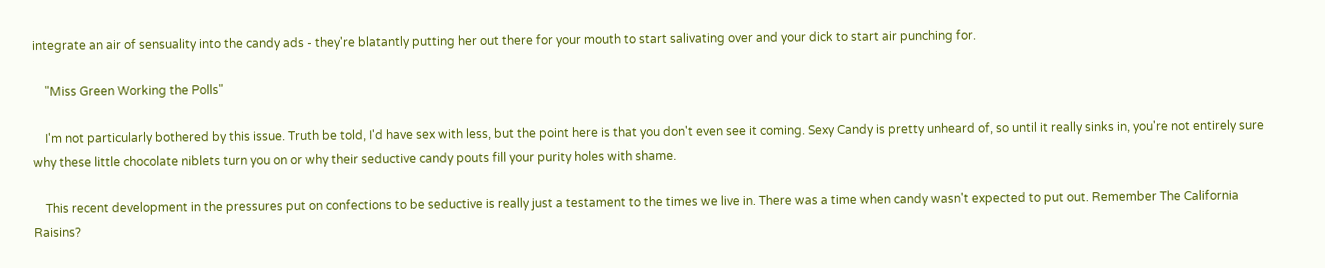integrate an air of sensuality into the candy ads - they're blatantly putting her out there for your mouth to start salivating over and your dick to start air punching for.

    "Miss Green Working the Polls"

    I'm not particularly bothered by this issue. Truth be told, I'd have sex with less, but the point here is that you don't even see it coming. Sexy Candy is pretty unheard of, so until it really sinks in, you're not entirely sure why these little chocolate niblets turn you on or why their seductive candy pouts fill your purity holes with shame.

    This recent development in the pressures put on confections to be seductive is really just a testament to the times we live in. There was a time when candy wasn't expected to put out. Remember The California Raisins?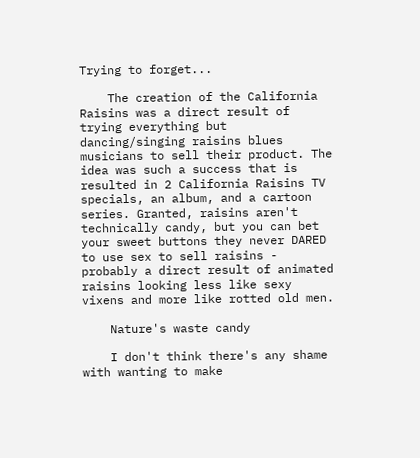Trying to forget...

    The creation of the California Raisins was a direct result of trying everything but dancing/singing raisins blues musicians to sell their product. The idea was such a success that is resulted in 2 California Raisins TV specials, an album, and a cartoon series. Granted, raisins aren't technically candy, but you can bet your sweet buttons they never DARED to use sex to sell raisins - probably a direct result of animated raisins looking less like sexy vixens and more like rotted old men.

    Nature's waste candy

    I don't think there's any shame with wanting to make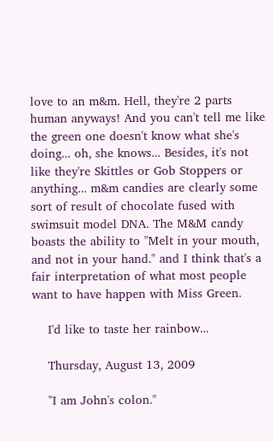love to an m&m. Hell, they're 2 parts human anyways! And you can't tell me like the green one doesn't know what she's doing... oh, she knows... Besides, it's not like they're Skittles or Gob Stoppers or anything... m&m candies are clearly some sort of result of chocolate fused with swimsuit model DNA. The M&M candy boasts the ability to "Melt in your mouth, and not in your hand." and I think that's a fair interpretation of what most people want to have happen with Miss Green.

    I'd like to taste her rainbow...

    Thursday, August 13, 2009

    "I am John's colon."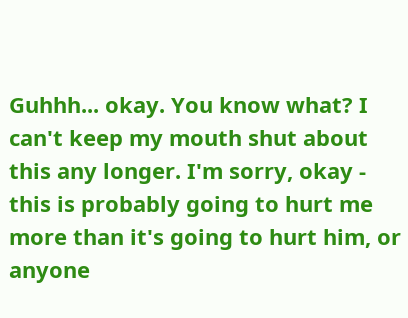Guhhh... okay. You know what? I can't keep my mouth shut about this any longer. I'm sorry, okay - this is probably going to hurt me more than it's going to hurt him, or anyone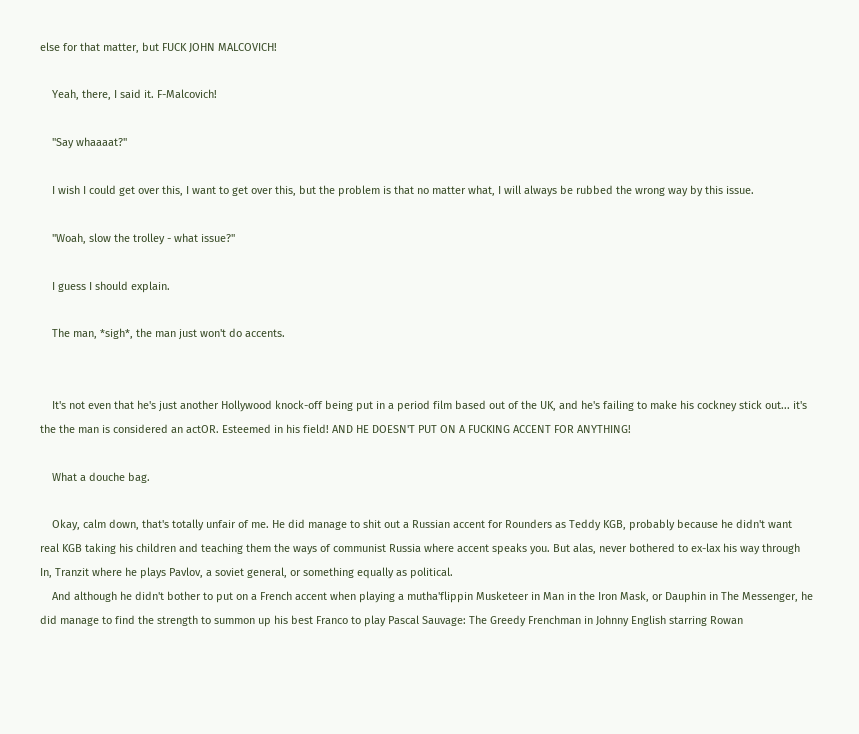else for that matter, but FUCK JOHN MALCOVICH!

    Yeah, there, I said it. F-Malcovich!

    "Say whaaaat?"

    I wish I could get over this, I want to get over this, but the problem is that no matter what, I will always be rubbed the wrong way by this issue.

    "Woah, slow the trolley - what issue?"

    I guess I should explain.

    The man, *sigh*, the man just won't do accents.


    It's not even that he's just another Hollywood knock-off being put in a period film based out of the UK, and he's failing to make his cockney stick out... it's the the man is considered an actOR. Esteemed in his field! AND HE DOESN'T PUT ON A FUCKING ACCENT FOR ANYTHING!

    What a douche bag.

    Okay, calm down, that's totally unfair of me. He did manage to shit out a Russian accent for Rounders as Teddy KGB, probably because he didn't want real KGB taking his children and teaching them the ways of communist Russia where accent speaks you. But alas, never bothered to ex-lax his way through In, Tranzit where he plays Pavlov, a soviet general, or something equally as political.
    And although he didn't bother to put on a French accent when playing a mutha'flippin Musketeer in Man in the Iron Mask, or Dauphin in The Messenger, he did manage to find the strength to summon up his best Franco to play Pascal Sauvage: The Greedy Frenchman in Johnny English starring Rowan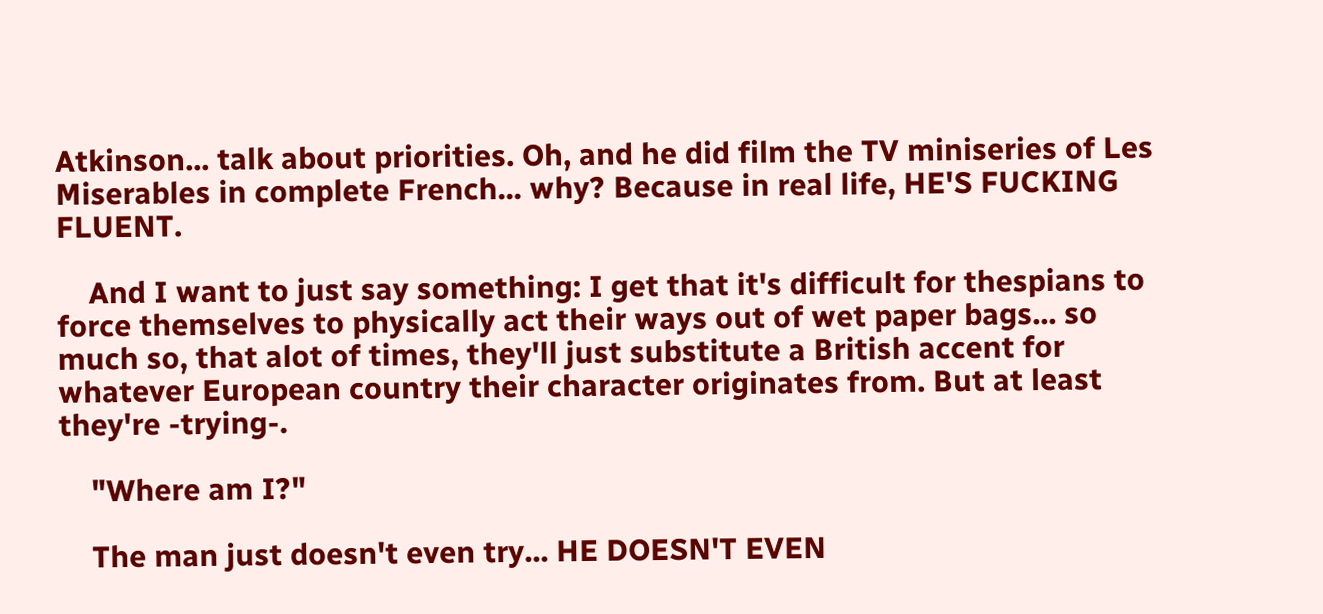Atkinson... talk about priorities. Oh, and he did film the TV miniseries of Les Miserables in complete French... why? Because in real life, HE'S FUCKING FLUENT.

    And I want to just say something: I get that it's difficult for thespians to force themselves to physically act their ways out of wet paper bags... so much so, that alot of times, they'll just substitute a British accent for whatever European country their character originates from. But at least they're -trying-.

    "Where am I?"

    The man just doesn't even try... HE DOESN'T EVEN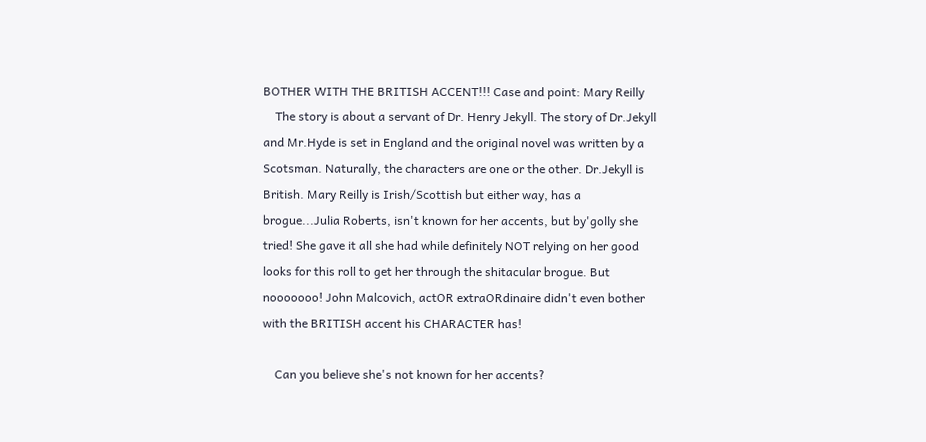BOTHER WITH THE BRITISH ACCENT!!! Case and point: Mary Reilly
    The story is about a servant of Dr. Henry Jekyll. The story of Dr.Jekyll and Mr.Hyde is set in England and the original novel was written by a Scotsman. Naturally, the characters are one or the other. Dr.Jekyll is British. Mary Reilly is Irish/Scottish but either way, has a brogue...Julia Roberts, isn't known for her accents, but by'golly she tried! She gave it all she had while definitely NOT relying on her good looks for this roll to get her through the shitacular brogue. But nooooooo! John Malcovich, actOR extraORdinaire didn't even bother with the BRITISH accent his CHARACTER has!

    Can you believe she's not known for her accents?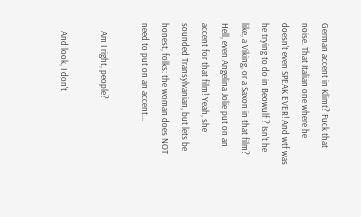German accent in Klimt? Fuck that noise. That Italian one where he doesn't even SPEAK EVER! And wtf was he trying to do in Beowulf ? Isn't he like, a Viking, or a Saxon in that film? Hell, even Angelina Jolie put on an accent for that film! Yeah, she sounded Transylvanian, but lets be honest, folks: the woman does NOT need to put on an accent...

    Am I right, people?

    And look, I don't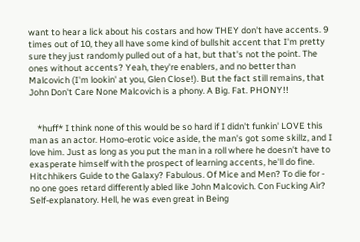want to hear a lick about his costars and how THEY don't have accents. 9 times out of 10, they all have some kind of bullshit accent that I'm pretty sure they just randomly pulled out of a hat, but that's not the point. The ones without accents? Yeah, they're enablers, and no better than Malcovich (I'm lookin' at you, Glen Close!). But the fact still remains, that John Don't Care None Malcovich is a phony. A Big. Fat. PHONY!!


    *huff* I think none of this would be so hard if I didn't funkin' LOVE this man as an actor. Homo-erotic voice aside, the man's got some skillz, and I love him. Just as long as you put the man in a roll where he doesn't have to exasperate himself with the prospect of learning accents, he'll do fine. Hitchhikers Guide to the Galaxy? Fabulous. Of Mice and Men? To die for - no one goes retard differently abled like John Malcovich. Con Fucking Air? Self-explanatory. Hell, he was even great in Being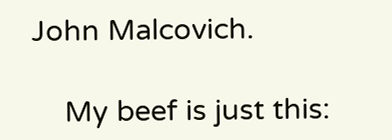John Malcovich.

    My beef is just this: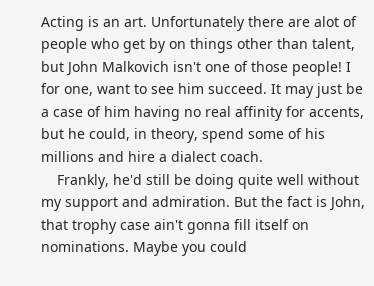Acting is an art. Unfortunately there are alot of people who get by on things other than talent, but John Malkovich isn't one of those people! I for one, want to see him succeed. It may just be a case of him having no real affinity for accents, but he could, in theory, spend some of his millions and hire a dialect coach.
    Frankly, he'd still be doing quite well without my support and admiration. But the fact is John, that trophy case ain't gonna fill itself on nominations. Maybe you could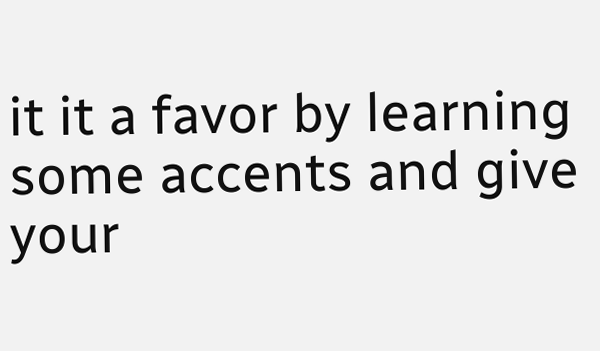it it a favor by learning some accents and give your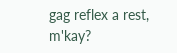gag reflex a rest, m'kay?